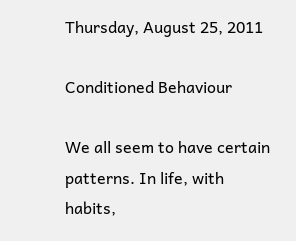Thursday, August 25, 2011

Conditioned Behaviour

We all seem to have certain patterns. In life, with habits,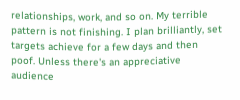relationships, work, and so on. My terrible pattern is not finishing. I plan brilliantly, set targets achieve for a few days and then poof. Unless there's an appreciative audience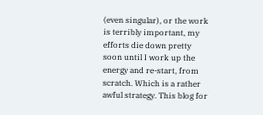(even singular), or the work is terribly important, my efforts die down pretty soon until I work up the energy and re-start, from scratch. Which is a rather awful strategy. This blog for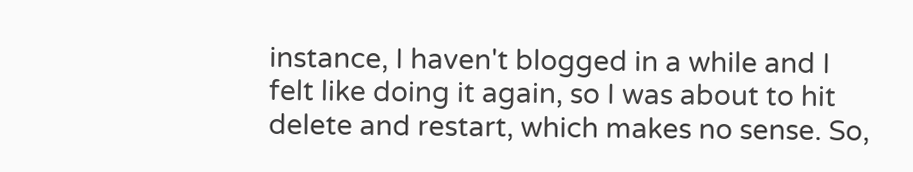instance, I haven't blogged in a while and I felt like doing it again, so I was about to hit delete and restart, which makes no sense. So,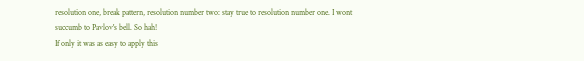resolution one, break pattern, resolution number two: stay true to resolution number one. I wont succumb to Pavlov's bell. So hah!
If only it was as easy to apply this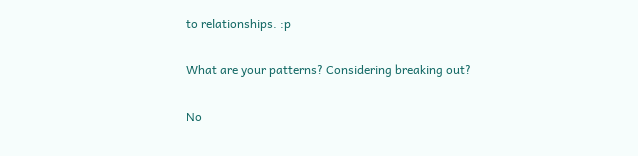to relationships. :p

What are your patterns? Considering breaking out?

No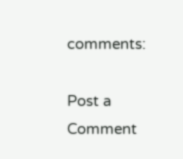comments:

Post a Comment